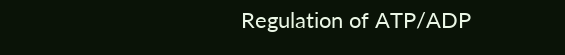Regulation of ATP/ADP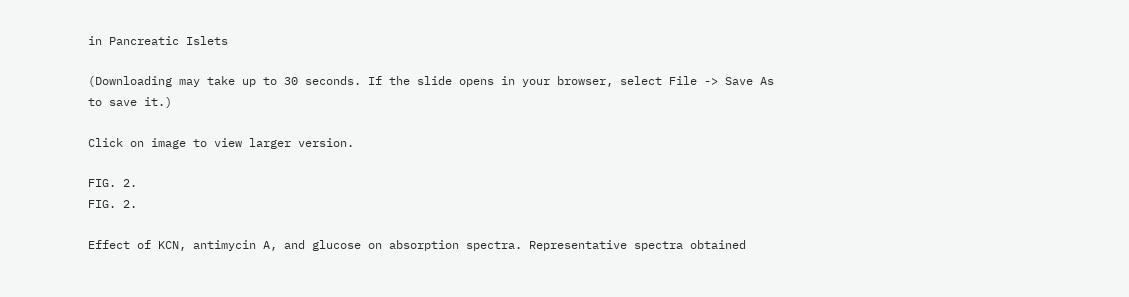in Pancreatic Islets

(Downloading may take up to 30 seconds. If the slide opens in your browser, select File -> Save As to save it.)

Click on image to view larger version.

FIG. 2.
FIG. 2.

Effect of KCN, antimycin A, and glucose on absorption spectra. Representative spectra obtained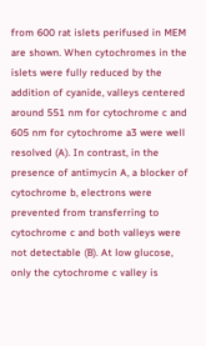from 600 rat islets perifused in MEM are shown. When cytochromes in the islets were fully reduced by the addition of cyanide, valleys centered around 551 nm for cytochrome c and 605 nm for cytochrome a3 were well resolved (A). In contrast, in the presence of antimycin A, a blocker of cytochrome b, electrons were prevented from transferring to cytochrome c and both valleys were not detectable (B). At low glucose, only the cytochrome c valley is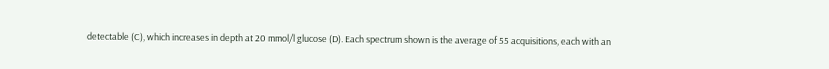detectable (C), which increases in depth at 20 mmol/l glucose (D). Each spectrum shown is the average of 55 acquisitions, each with an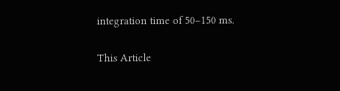integration time of 50–150 ms.

This Article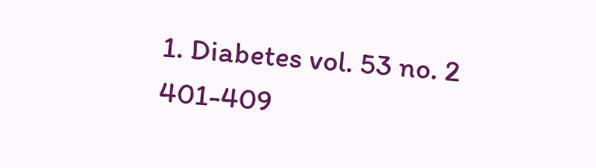1. Diabetes vol. 53 no. 2 401-409